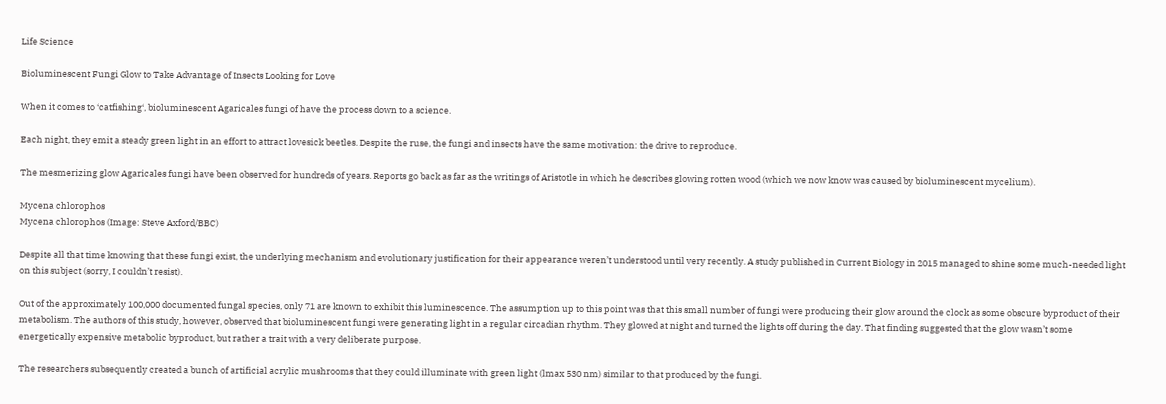Life Science

Bioluminescent Fungi Glow to Take Advantage of Insects Looking for Love

When it comes to ‘catfishing‘, bioluminescent Agaricales fungi of have the process down to a science.

Each night, they emit a steady green light in an effort to attract lovesick beetles. Despite the ruse, the fungi and insects have the same motivation: the drive to reproduce.

The mesmerizing glow Agaricales fungi have been observed for hundreds of years. Reports go back as far as the writings of Aristotle in which he describes glowing rotten wood (which we now know was caused by bioluminescent mycelium).

Mycena chlorophos
Mycena chlorophos (Image: Steve Axford/BBC)

Despite all that time knowing that these fungi exist, the underlying mechanism and evolutionary justification for their appearance weren’t understood until very recently. A study published in Current Biology in 2015 managed to shine some much-needed light on this subject (sorry, I couldn’t resist).

Out of the approximately 100,000 documented fungal species, only 71 are known to exhibit this luminescence. The assumption up to this point was that this small number of fungi were producing their glow around the clock as some obscure byproduct of their metabolism. The authors of this study, however, observed that bioluminescent fungi were generating light in a regular circadian rhythm. They glowed at night and turned the lights off during the day. That finding suggested that the glow wasn’t some energetically expensive metabolic byproduct, but rather a trait with a very deliberate purpose.

The researchers subsequently created a bunch of artificial acrylic mushrooms that they could illuminate with green light (lmax 530 nm) similar to that produced by the fungi.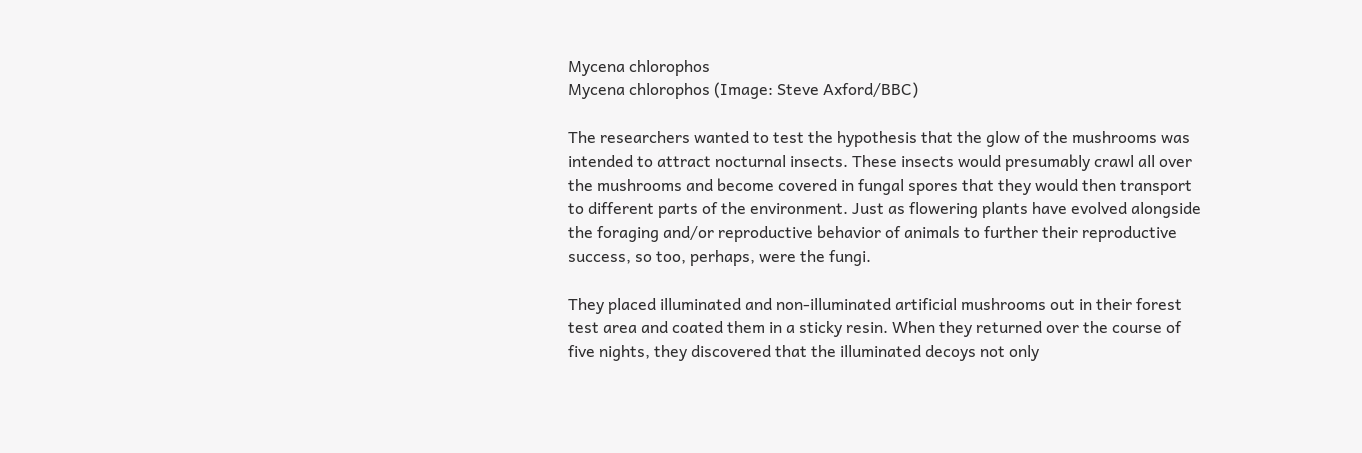Mycena chlorophos
Mycena chlorophos (Image: Steve Axford/BBC)

The researchers wanted to test the hypothesis that the glow of the mushrooms was intended to attract nocturnal insects. These insects would presumably crawl all over the mushrooms and become covered in fungal spores that they would then transport to different parts of the environment. Just as flowering plants have evolved alongside the foraging and/or reproductive behavior of animals to further their reproductive success, so too, perhaps, were the fungi.

They placed illuminated and non-illuminated artificial mushrooms out in their forest test area and coated them in a sticky resin. When they returned over the course of five nights, they discovered that the illuminated decoys not only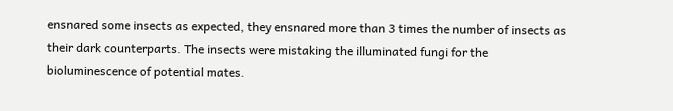ensnared some insects as expected, they ensnared more than 3 times the number of insects as their dark counterparts. The insects were mistaking the illuminated fungi for the bioluminescence of potential mates.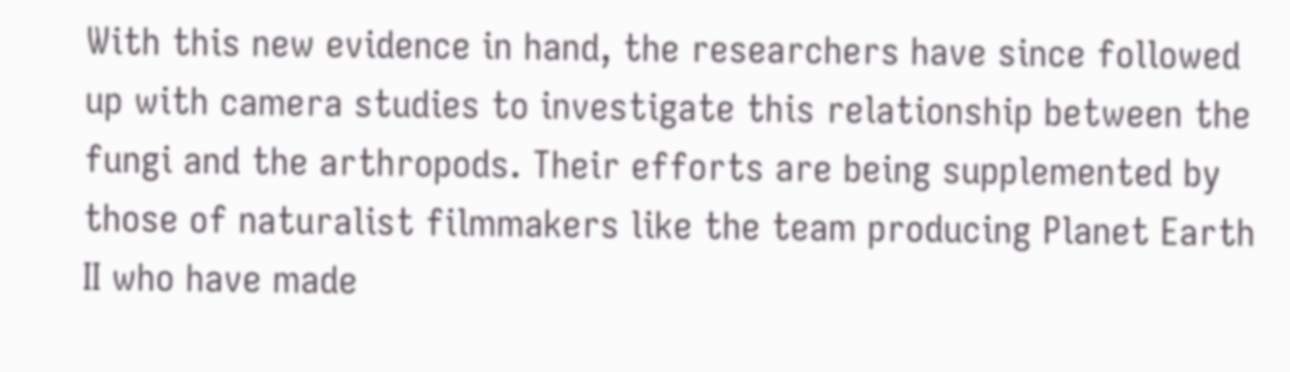With this new evidence in hand, the researchers have since followed up with camera studies to investigate this relationship between the fungi and the arthropods. Their efforts are being supplemented by those of naturalist filmmakers like the team producing Planet Earth II who have made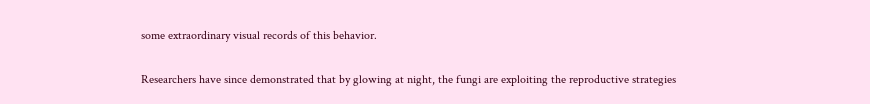some extraordinary visual records of this behavior.

Researchers have since demonstrated that by glowing at night, the fungi are exploiting the reproductive strategies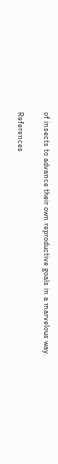of insects to advance their own reproductive goals in a marvelous way.

References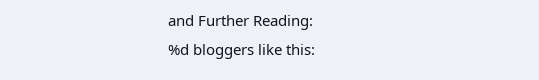and Further Reading:
%d bloggers like this: